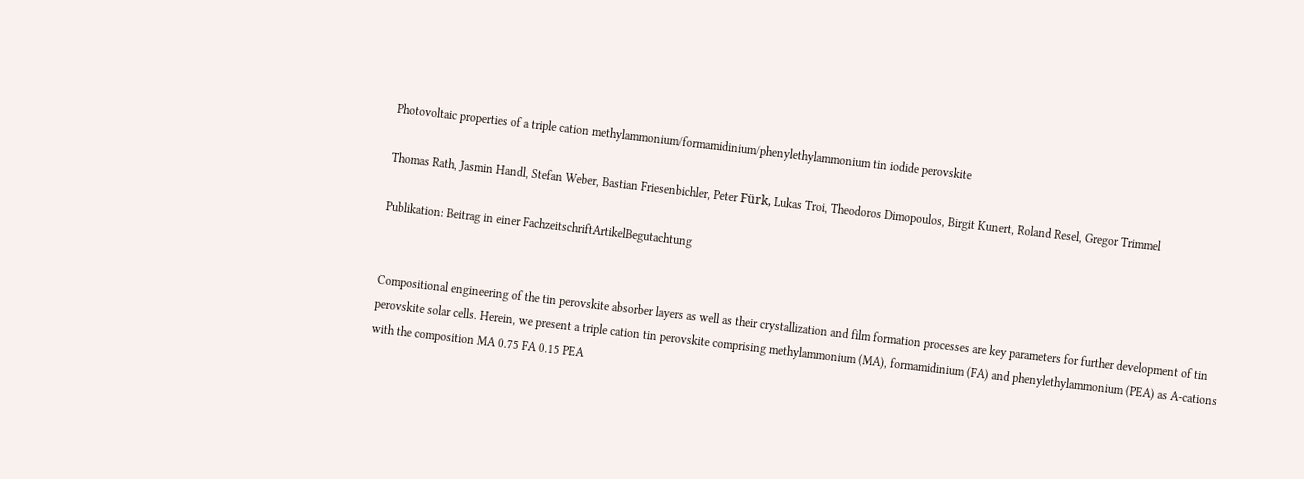Photovoltaic properties of a triple cation methylammonium/formamidinium/phenylethylammonium tin iodide perovskite

Thomas Rath, Jasmin Handl, Stefan Weber, Bastian Friesenbichler, Peter Fürk, Lukas Troi, Theodoros Dimopoulos, Birgit Kunert, Roland Resel, Gregor Trimmel

Publikation: Beitrag in einer FachzeitschriftArtikelBegutachtung


Compositional engineering of the tin perovskite absorber layers as well as their crystallization and film formation processes are key parameters for further development of tin perovskite solar cells. Herein, we present a triple cation tin perovskite comprising methylammonium (MA), formamidinium (FA) and phenylethylammonium (PEA) as A-cations with the composition MA 0.75 FA 0.15 PEA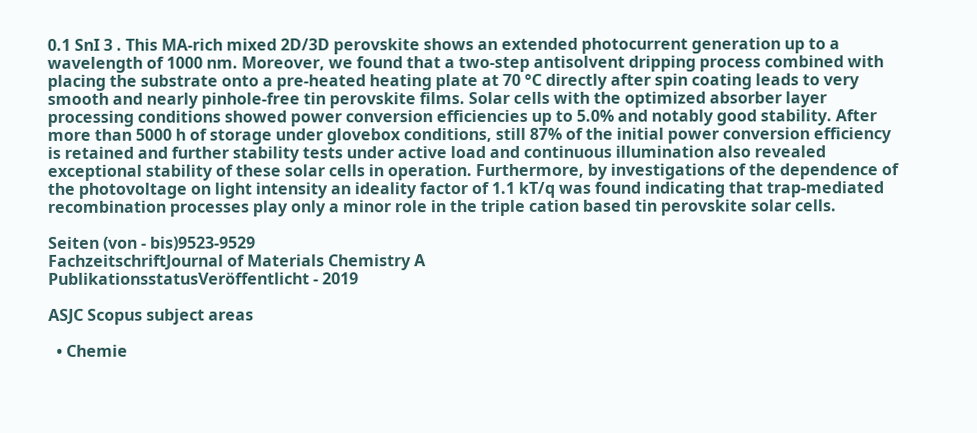0.1 SnI 3 . This MA-rich mixed 2D/3D perovskite shows an extended photocurrent generation up to a wavelength of 1000 nm. Moreover, we found that a two-step antisolvent dripping process combined with placing the substrate onto a pre-heated heating plate at 70 °C directly after spin coating leads to very smooth and nearly pinhole-free tin perovskite films. Solar cells with the optimized absorber layer processing conditions showed power conversion efficiencies up to 5.0% and notably good stability. After more than 5000 h of storage under glovebox conditions, still 87% of the initial power conversion efficiency is retained and further stability tests under active load and continuous illumination also revealed exceptional stability of these solar cells in operation. Furthermore, by investigations of the dependence of the photovoltage on light intensity an ideality factor of 1.1 kT/q was found indicating that trap-mediated recombination processes play only a minor role in the triple cation based tin perovskite solar cells.

Seiten (von - bis)9523-9529
FachzeitschriftJournal of Materials Chemistry A
PublikationsstatusVeröffentlicht - 2019

ASJC Scopus subject areas

  • Chemie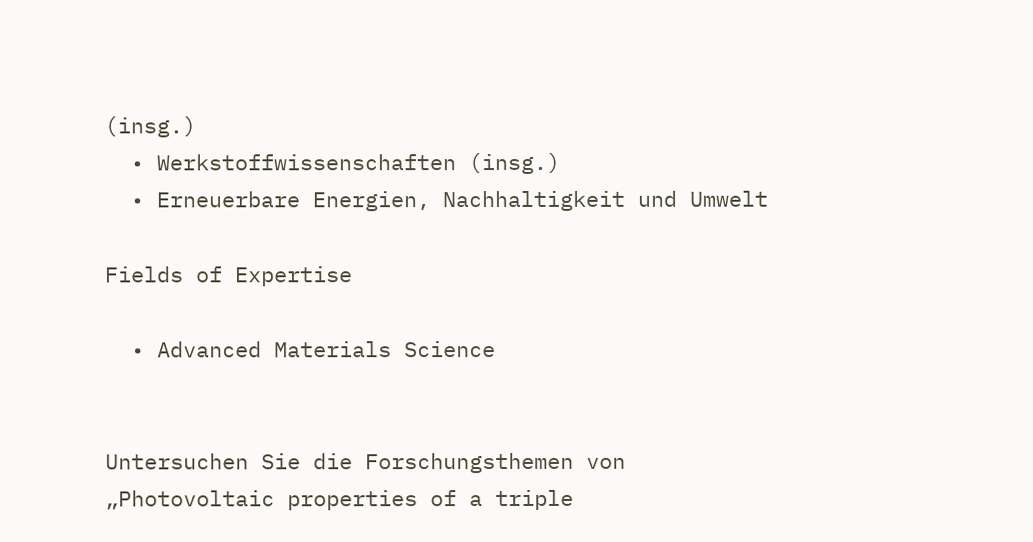(insg.)
  • Werkstoffwissenschaften (insg.)
  • Erneuerbare Energien, Nachhaltigkeit und Umwelt

Fields of Expertise

  • Advanced Materials Science


Untersuchen Sie die Forschungsthemen von „Photovoltaic properties of a triple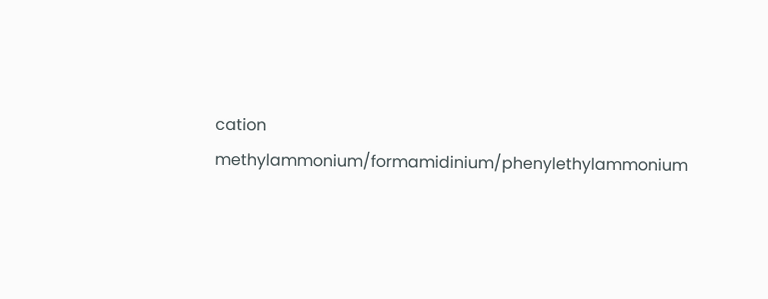cation methylammonium/formamidinium/phenylethylammonium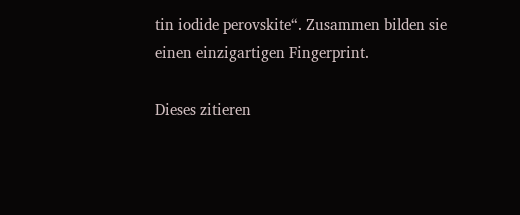tin iodide perovskite“. Zusammen bilden sie einen einzigartigen Fingerprint.

Dieses zitieren